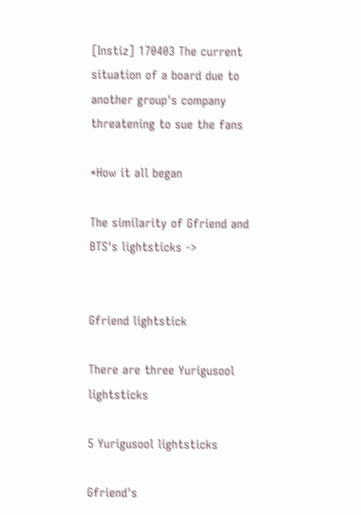[Instiz] 170403 The current situation of a board due to another group's company threatening to sue the fans

*How it all began

The similarity of Gfriend and BTS's lightsticks ->


Gfriend lightstick

There are three Yurigusool lightsticks

5 Yurigusool lightsticks

Gfriend's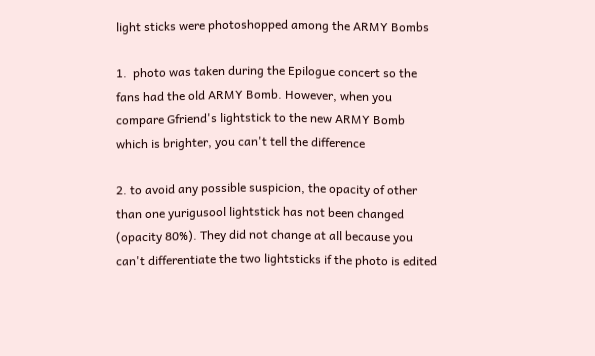light sticks were photoshopped among the ARMY Bombs

1.  photo was taken during the Epilogue concert so the fans had the old ARMY Bomb. However, when you compare Gfriend's lightstick to the new ARMY Bomb which is brighter, you can't tell the difference

2. to avoid any possible suspicion, the opacity of other than one yurigusool lightstick has not been changed (opacity 80%). They did not change at all because you can't differentiate the two lightsticks if the photo is edited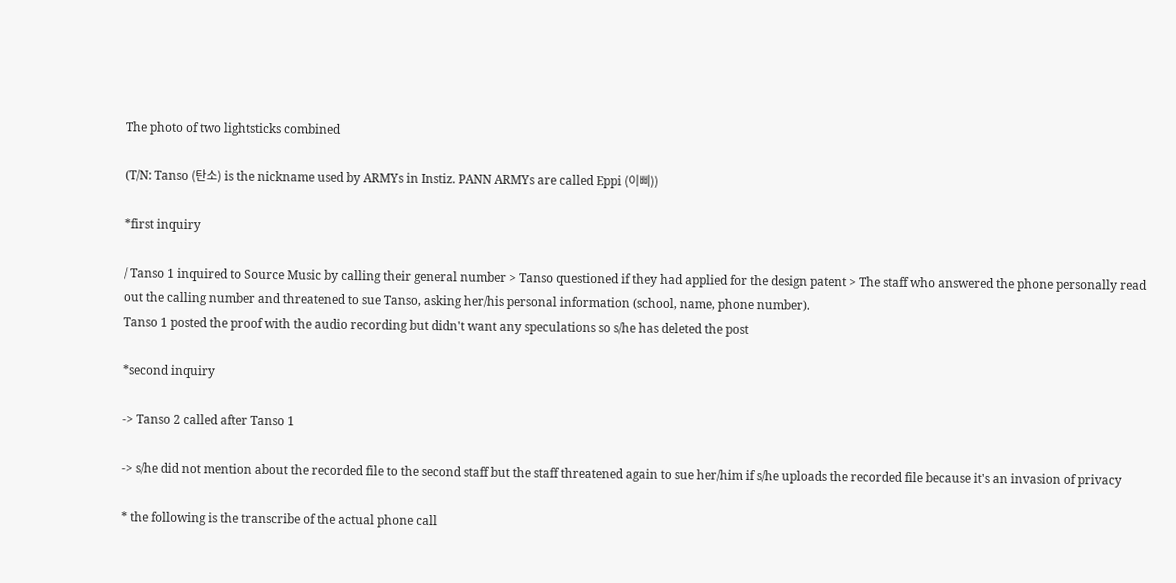The photo of two lightsticks combined

(T/N: Tanso (탄소) is the nickname used by ARMYs in Instiz. PANN ARMYs are called Eppi (이삐))

*first inquiry

/ Tanso 1 inquired to Source Music by calling their general number > Tanso questioned if they had applied for the design patent > The staff who answered the phone personally read out the calling number and threatened to sue Tanso, asking her/his personal information (school, name, phone number).
Tanso 1 posted the proof with the audio recording but didn't want any speculations so s/he has deleted the post

*second inquiry

-> Tanso 2 called after Tanso 1

-> s/he did not mention about the recorded file to the second staff but the staff threatened again to sue her/him if s/he uploads the recorded file because it's an invasion of privacy

* the following is the transcribe of the actual phone call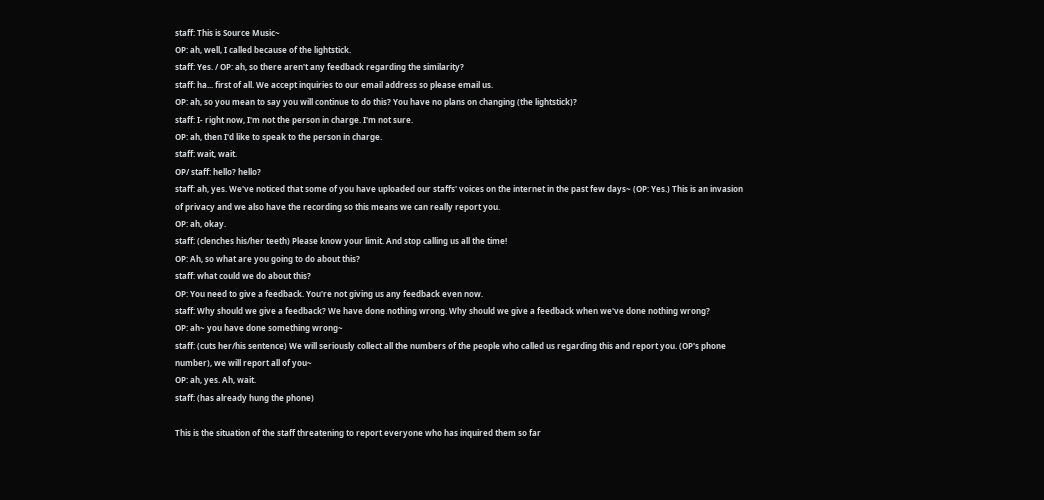staff: This is Source Music~
OP: ah, well, I called because of the lightstick.
staff: Yes. / OP: ah, so there aren't any feedback regarding the similarity?
staff: ha... first of all. We accept inquiries to our email address so please email us.
OP: ah, so you mean to say you will continue to do this? You have no plans on changing (the lightstick)?
staff: I- right now, I'm not the person in charge. I'm not sure.
OP: ah, then I'd like to speak to the person in charge.
staff: wait, wait.
OP/ staff: hello? hello?
staff: ah, yes. We've noticed that some of you have uploaded our staffs' voices on the internet in the past few days~ (OP: Yes.) This is an invasion of privacy and we also have the recording so this means we can really report you.
OP: ah, okay.
staff: (clenches his/her teeth) Please know your limit. And stop calling us all the time!
OP: Ah, so what are you going to do about this?
staff: what could we do about this?
OP: You need to give a feedback. You're not giving us any feedback even now.
staff: Why should we give a feedback? We have done nothing wrong. Why should we give a feedback when we've done nothing wrong?
OP: ah~ you have done something wrong~
staff: (cuts her/his sentence) We will seriously collect all the numbers of the people who called us regarding this and report you. (OP's phone number), we will report all of you~
OP: ah, yes. Ah, wait.
staff: (has already hung the phone)

This is the situation of the staff threatening to report everyone who has inquired them so far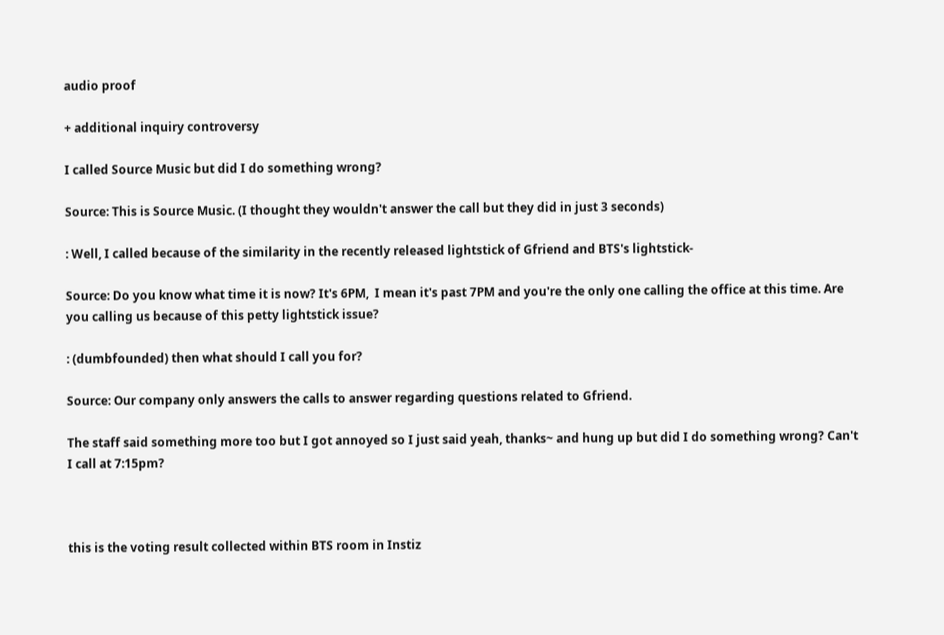audio proof

+ additional inquiry controversy

I called Source Music but did I do something wrong?

Source: This is Source Music. (I thought they wouldn't answer the call but they did in just 3 seconds)

: Well, I called because of the similarity in the recently released lightstick of Gfriend and BTS's lightstick-

Source: Do you know what time it is now? It's 6PM,  I mean it's past 7PM and you're the only one calling the office at this time. Are you calling us because of this petty lightstick issue?

: (dumbfounded) then what should I call you for?

Source: Our company only answers the calls to answer regarding questions related to Gfriend.

The staff said something more too but I got annoyed so I just said yeah, thanks~ and hung up but did I do something wrong? Can't I call at 7:15pm?



this is the voting result collected within BTS room in Instiz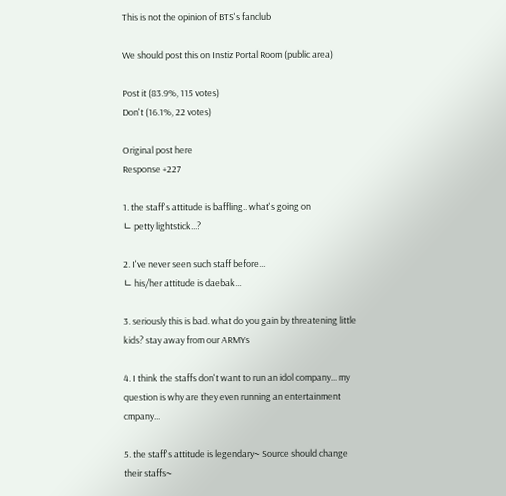This is not the opinion of BTS's fanclub

We should post this on Instiz Portal Room (public area)

Post it (83.9%, 115 votes)
Don't (16.1%, 22 votes)

Original post here
Response +227

1. the staff's attitude is baffling.. what's going on
ㄴ petty lightstick...?

2. I've never seen such staff before...
ㄴ his/her attitude is daebak...

3. seriously this is bad. what do you gain by threatening little kids? stay away from our ARMYs

4. I think the staffs don't want to run an idol company... my question is why are they even running an entertainment cmpany...

5. the staff's attitude is legendary~ Source should change their staffs~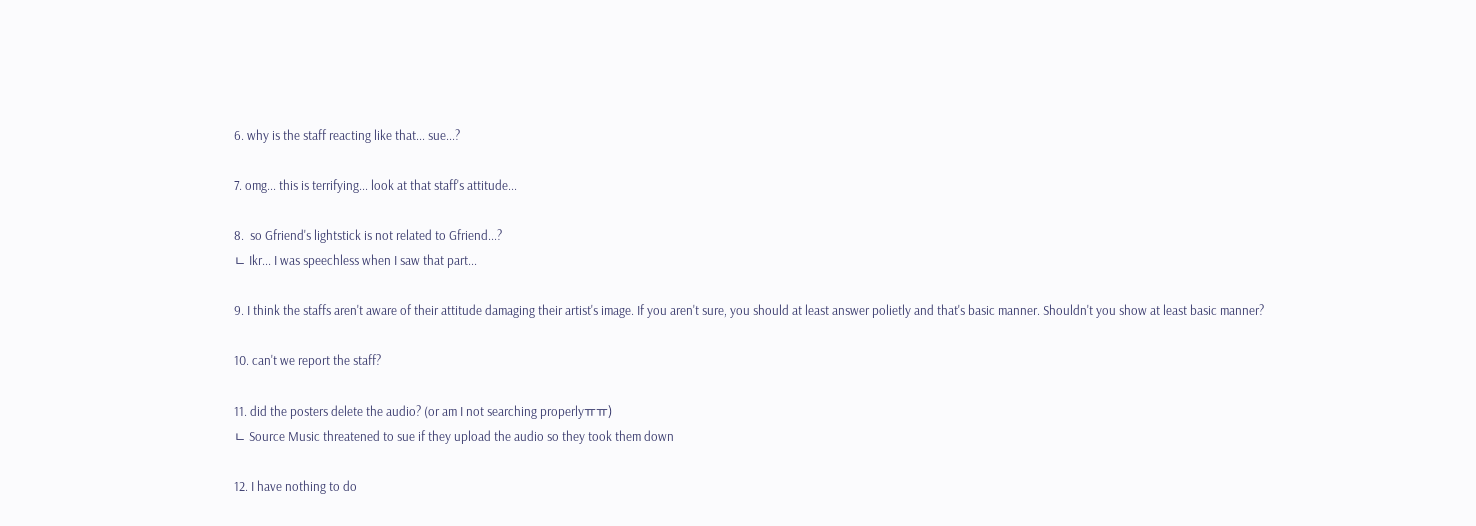6. why is the staff reacting like that... sue...?

7. omg... this is terrifying... look at that staff's attitude...

8.  so Gfriend's lightstick is not related to Gfriend...?
ㄴ Ikr... I was speechless when I saw that part...

9. I think the staffs aren't aware of their attitude damaging their artist's image. If you aren't sure, you should at least answer polietly and that's basic manner. Shouldn't you show at least basic manner?

10. can't we report the staff?

11. did the posters delete the audio? (or am I not searching properlyㅠㅠ)
ㄴ Source Music threatened to sue if they upload the audio so they took them down

12. I have nothing to do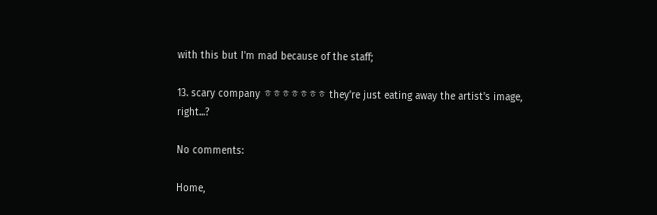with this but I'm mad because of the staff;

13. scary company ㅎㅎㅎㅎㅎㅎㅎ they're just eating away the artist's image, right...?

No comments:

Home,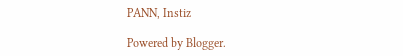PANN, Instiz

Powered by Blogger.